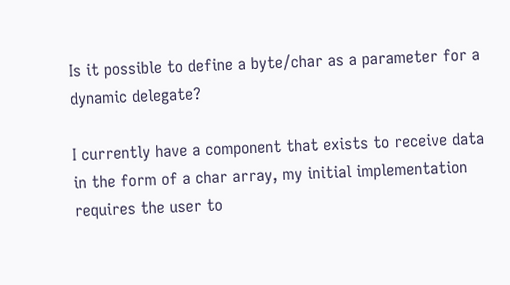Is it possible to define a byte/char as a parameter for a dynamic delegate?

I currently have a component that exists to receive data in the form of a char array, my initial implementation requires the user to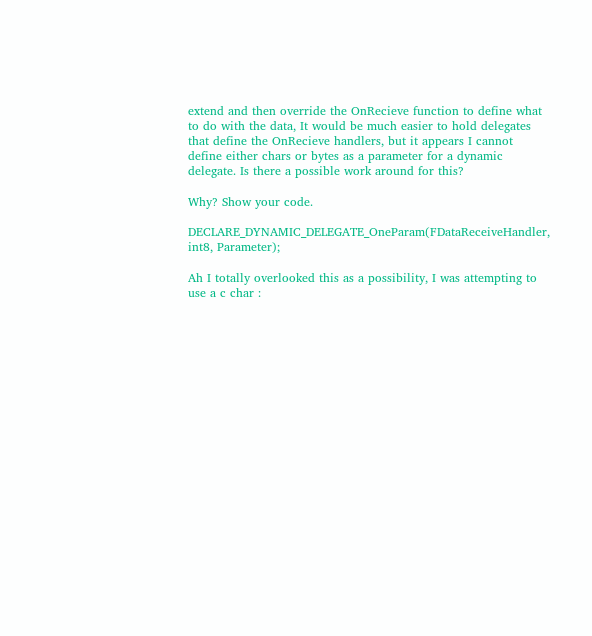extend and then override the OnRecieve function to define what to do with the data, It would be much easier to hold delegates that define the OnRecieve handlers, but it appears I cannot define either chars or bytes as a parameter for a dynamic delegate. Is there a possible work around for this?

Why? Show your code.

DECLARE_DYNAMIC_DELEGATE_OneParam(FDataReceiveHandler, int8, Parameter);

Ah I totally overlooked this as a possibility, I was attempting to use a c char :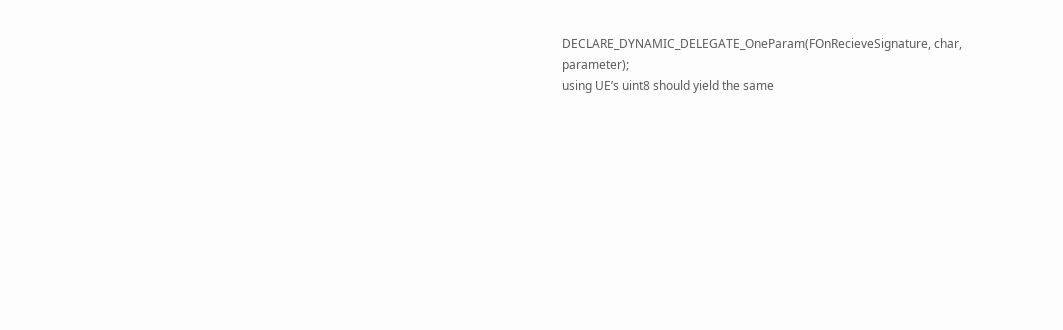DECLARE_DYNAMIC_DELEGATE_OneParam(FOnRecieveSignature, char, parameter);
using UE’s uint8 should yield the same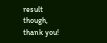result though, thank you!